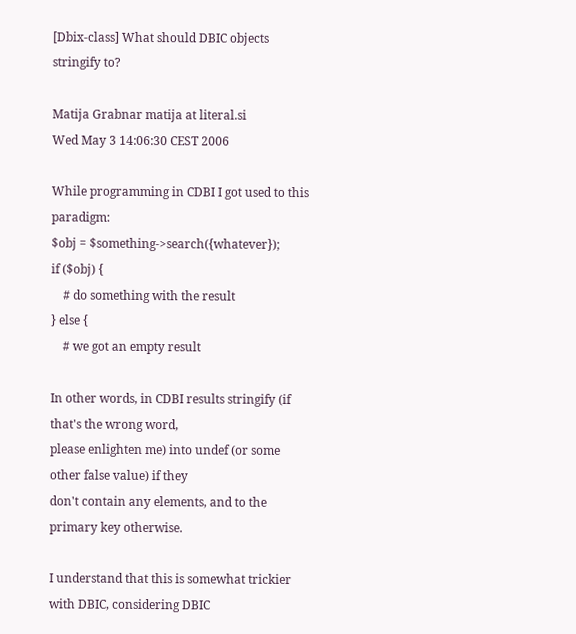[Dbix-class] What should DBIC objects stringify to?

Matija Grabnar matija at literal.si
Wed May 3 14:06:30 CEST 2006

While programming in CDBI I got used to this paradigm:
$obj = $something->search({whatever});
if ($obj) {
    # do something with the result
} else {
    # we got an empty result

In other words, in CDBI results stringify (if that's the wrong word,
please enlighten me) into undef (or some other false value) if they
don't contain any elements, and to the primary key otherwise.

I understand that this is somewhat trickier with DBIC, considering DBIC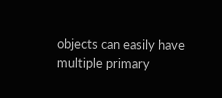objects can easily have multiple primary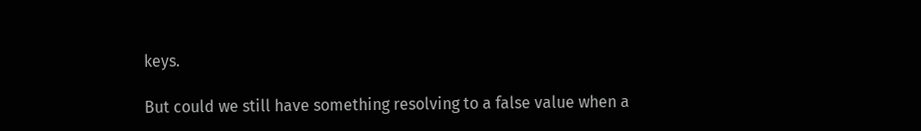keys.

But could we still have something resolving to a false value when a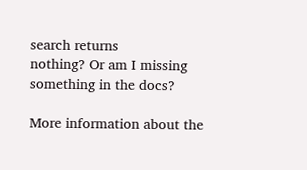search returns
nothing? Or am I missing something in the docs?

More information about the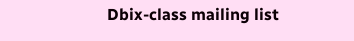Dbix-class mailing list